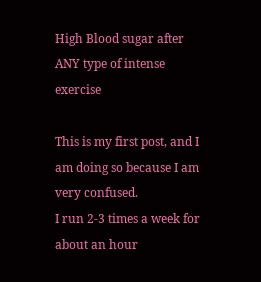High Blood sugar after ANY type of intense exercise

This is my first post, and I am doing so because I am very confused.
I run 2-3 times a week for about an hour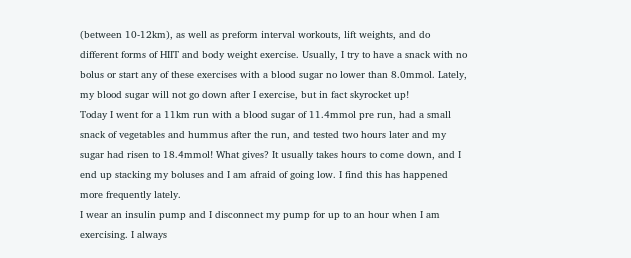(between 10-12km), as well as preform interval workouts, lift weights, and do different forms of HIIT and body weight exercise. Usually, I try to have a snack with no bolus or start any of these exercises with a blood sugar no lower than 8.0mmol. Lately, my blood sugar will not go down after I exercise, but in fact skyrocket up!
Today I went for a 11km run with a blood sugar of 11.4mmol pre run, had a small snack of vegetables and hummus after the run, and tested two hours later and my sugar had risen to 18.4mmol! What gives? It usually takes hours to come down, and I end up stacking my boluses and I am afraid of going low. I find this has happened more frequently lately.
I wear an insulin pump and I disconnect my pump for up to an hour when I am exercising. I always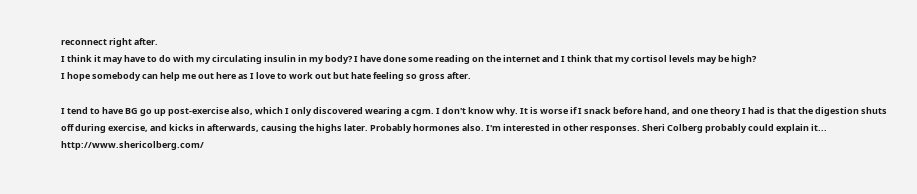reconnect right after.
I think it may have to do with my circulating insulin in my body? I have done some reading on the internet and I think that my cortisol levels may be high?
I hope somebody can help me out here as I love to work out but hate feeling so gross after.

I tend to have BG go up post-exercise also, which I only discovered wearing a cgm. I don't know why. It is worse if I snack before hand, and one theory I had is that the digestion shuts off during exercise, and kicks in afterwards, causing the highs later. Probably hormones also. I'm interested in other responses. Sheri Colberg probably could explain it... http://www.shericolberg.com/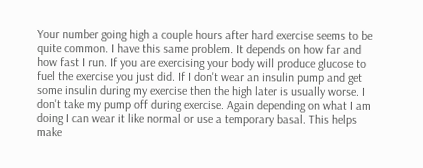Your number going high a couple hours after hard exercise seems to be quite common. I have this same problem. It depends on how far and how fast I run. If you are exercising your body will produce glucose to fuel the exercise you just did. If I don't wear an insulin pump and get some insulin during my exercise then the high later is usually worse. I don't take my pump off during exercise. Again depending on what I am doing I can wear it like normal or use a temporary basal. This helps make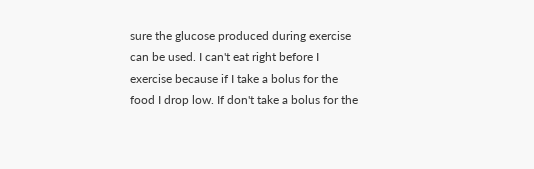sure the glucose produced during exercise can be used. I can't eat right before I exercise because if I take a bolus for the food I drop low. If don't take a bolus for the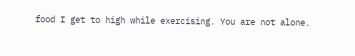food I get to high while exercising. You are not alone.